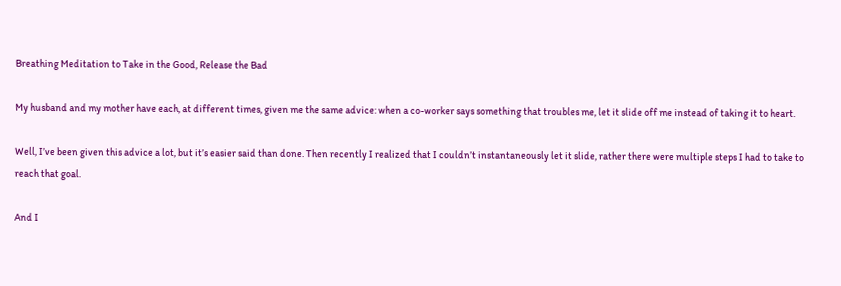Breathing Meditation to Take in the Good, Release the Bad

My husband and my mother have each, at different times, given me the same advice: when a co-worker says something that troubles me, let it slide off me instead of taking it to heart.

Well, I’ve been given this advice a lot, but it’s easier said than done. Then recently I realized that I couldn’t instantaneously let it slide, rather there were multiple steps I had to take to reach that goal.

And I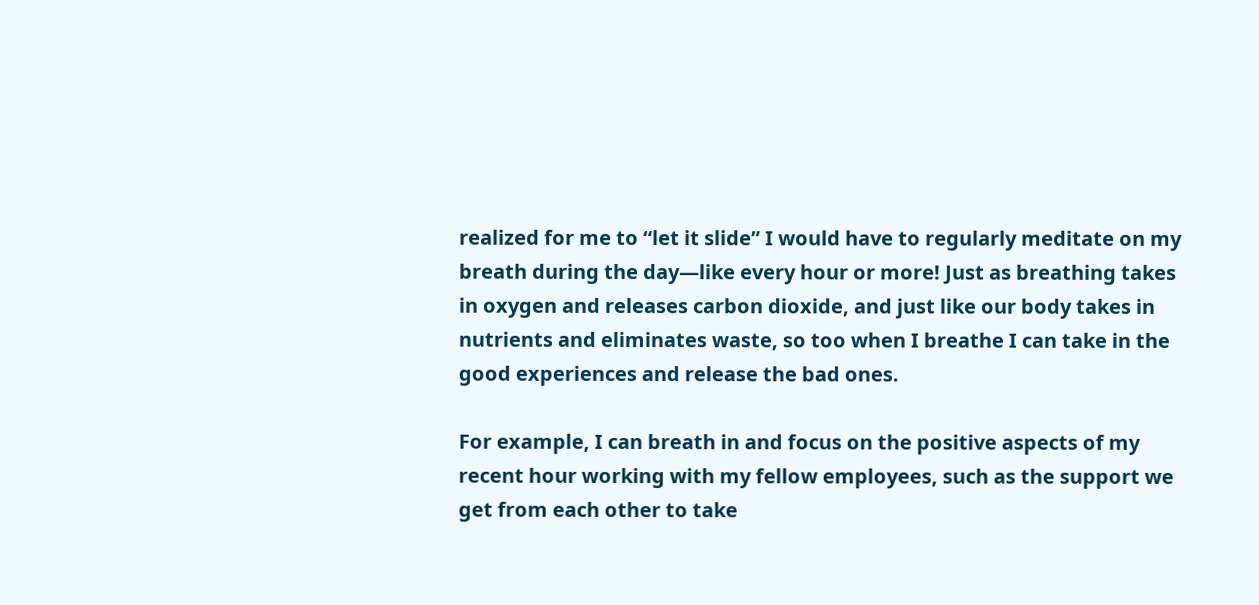realized for me to “let it slide” I would have to regularly meditate on my breath during the day—like every hour or more! Just as breathing takes in oxygen and releases carbon dioxide, and just like our body takes in nutrients and eliminates waste, so too when I breathe I can take in the good experiences and release the bad ones.

For example, I can breath in and focus on the positive aspects of my recent hour working with my fellow employees, such as the support we get from each other to take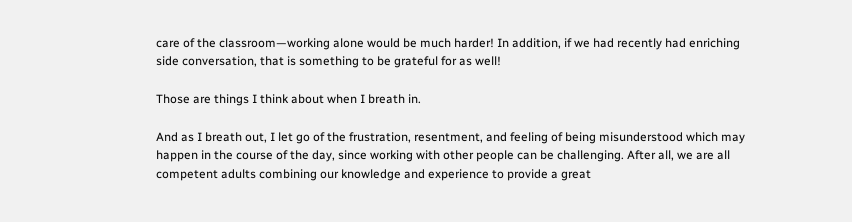care of the classroom—working alone would be much harder! In addition, if we had recently had enriching side conversation, that is something to be grateful for as well!

Those are things I think about when I breath in.

And as I breath out, I let go of the frustration, resentment, and feeling of being misunderstood which may happen in the course of the day, since working with other people can be challenging. After all, we are all competent adults combining our knowledge and experience to provide a great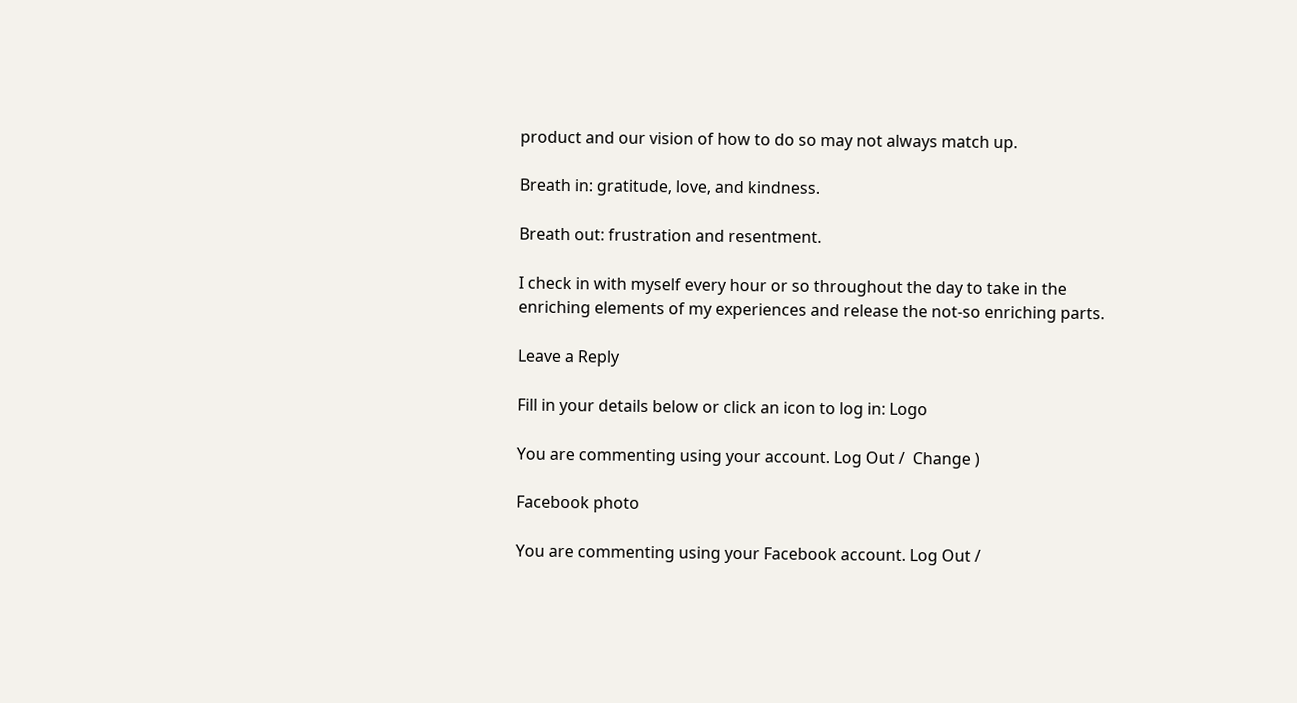product and our vision of how to do so may not always match up.

Breath in: gratitude, love, and kindness.

Breath out: frustration and resentment.

I check in with myself every hour or so throughout the day to take in the enriching elements of my experiences and release the not-so enriching parts.

Leave a Reply

Fill in your details below or click an icon to log in: Logo

You are commenting using your account. Log Out /  Change )

Facebook photo

You are commenting using your Facebook account. Log Out /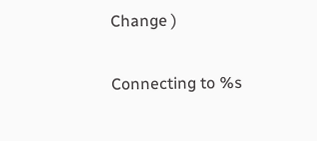Change )

Connecting to %s